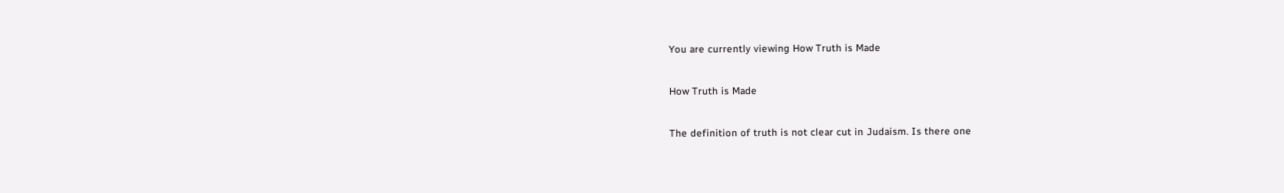You are currently viewing How Truth is Made

How Truth is Made

The definition of truth is not clear cut in Judaism. Is there one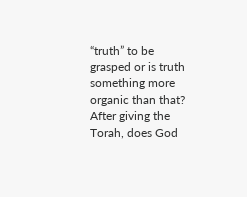“truth” to be grasped or is truth something more organic than that? After giving the Torah, does God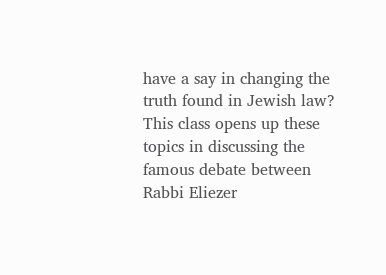have a say in changing the truth found in Jewish law? This class opens up these topics in discussing the famous debate between Rabbi Eliezer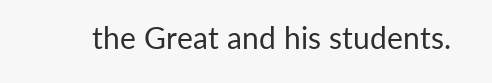the Great and his students.